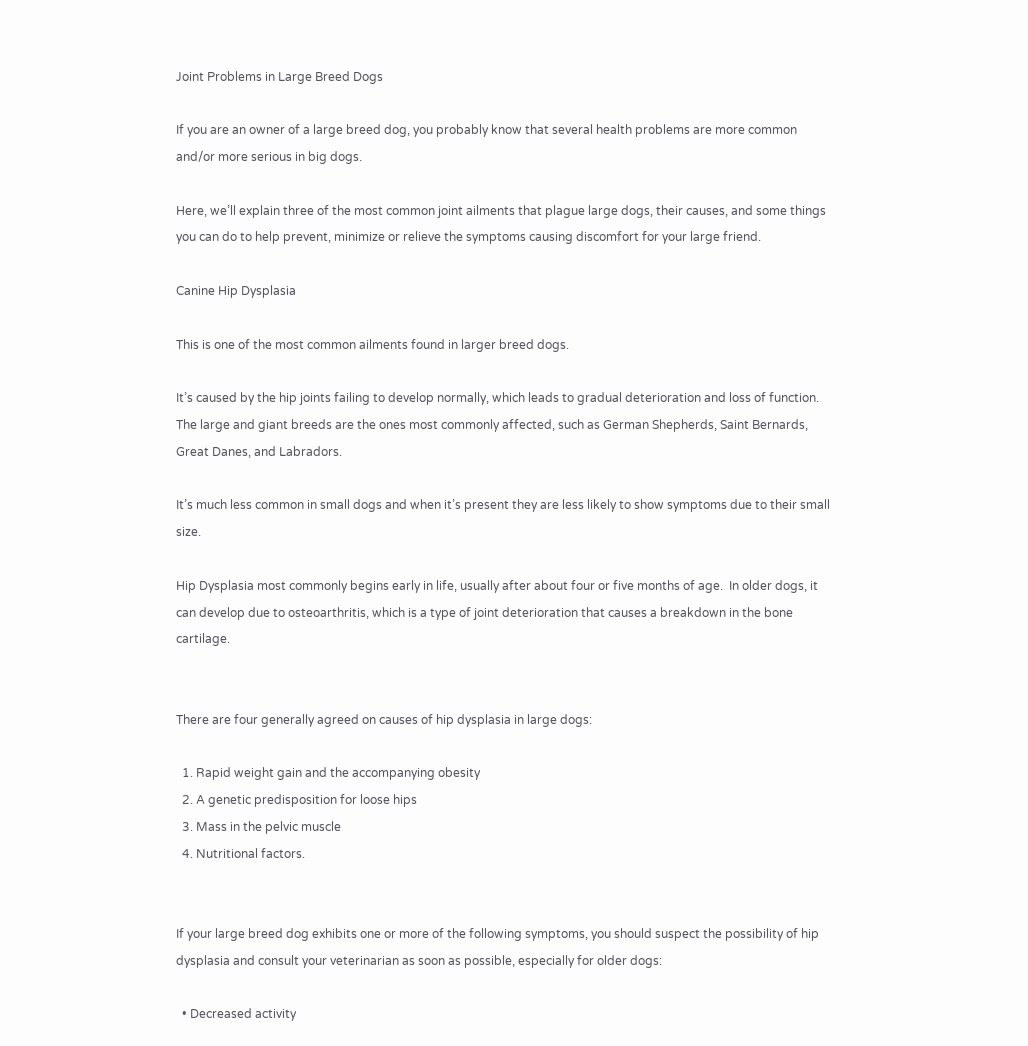Joint Problems in Large Breed Dogs

If you are an owner of a large breed dog, you probably know that several health problems are more common and/or more serious in big dogs.

Here, we’ll explain three of the most common joint ailments that plague large dogs, their causes, and some things you can do to help prevent, minimize or relieve the symptoms causing discomfort for your large friend.

Canine Hip Dysplasia

This is one of the most common ailments found in larger breed dogs.

It’s caused by the hip joints failing to develop normally, which leads to gradual deterioration and loss of function. The large and giant breeds are the ones most commonly affected, such as German Shepherds, Saint Bernards, Great Danes, and Labradors.

It’s much less common in small dogs and when it’s present they are less likely to show symptoms due to their small size.

Hip Dysplasia most commonly begins early in life, usually after about four or five months of age.  In older dogs, it can develop due to osteoarthritis, which is a type of joint deterioration that causes a breakdown in the bone cartilage.


There are four generally agreed on causes of hip dysplasia in large dogs:

  1. Rapid weight gain and the accompanying obesity
  2. A genetic predisposition for loose hips
  3. Mass in the pelvic muscle
  4. Nutritional factors.


If your large breed dog exhibits one or more of the following symptoms, you should suspect the possibility of hip dysplasia and consult your veterinarian as soon as possible, especially for older dogs:

  • Decreased activity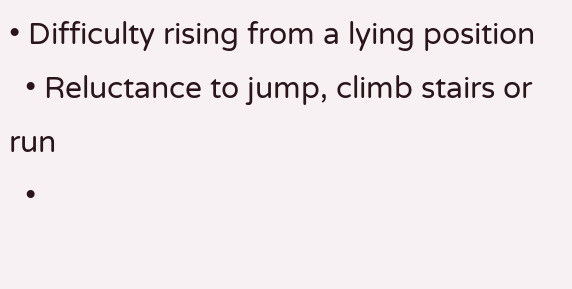• Difficulty rising from a lying position
  • Reluctance to jump, climb stairs or run
  •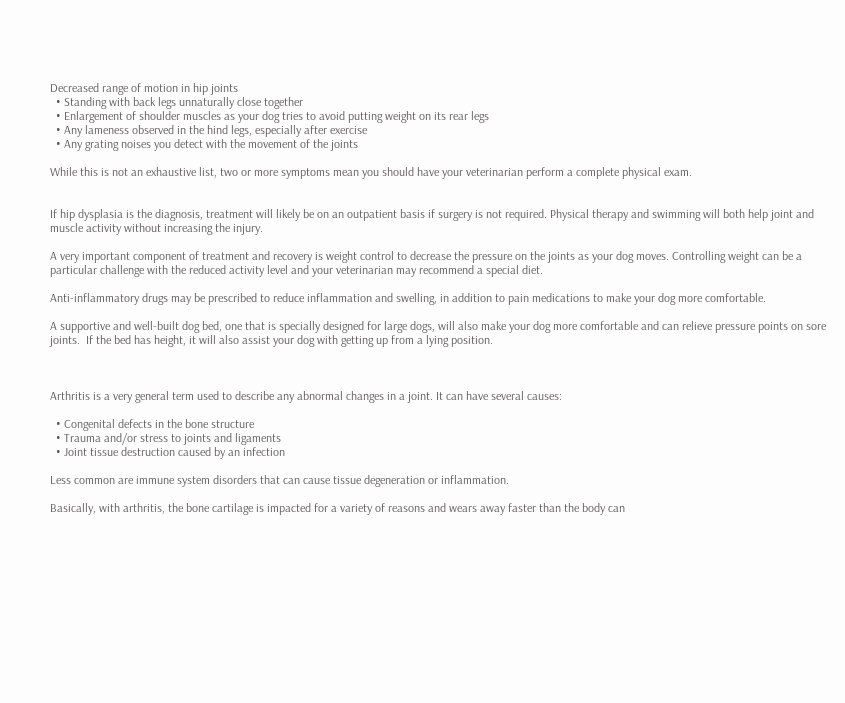Decreased range of motion in hip joints
  • Standing with back legs unnaturally close together
  • Enlargement of shoulder muscles as your dog tries to avoid putting weight on its rear legs
  • Any lameness observed in the hind legs, especially after exercise
  • Any grating noises you detect with the movement of the joints

While this is not an exhaustive list, two or more symptoms mean you should have your veterinarian perform a complete physical exam.


If hip dysplasia is the diagnosis, treatment will likely be on an outpatient basis if surgery is not required. Physical therapy and swimming will both help joint and muscle activity without increasing the injury.

A very important component of treatment and recovery is weight control to decrease the pressure on the joints as your dog moves. Controlling weight can be a particular challenge with the reduced activity level and your veterinarian may recommend a special diet.

Anti-inflammatory drugs may be prescribed to reduce inflammation and swelling, in addition to pain medications to make your dog more comfortable.

A supportive and well-built dog bed, one that is specially designed for large dogs, will also make your dog more comfortable and can relieve pressure points on sore joints.  If the bed has height, it will also assist your dog with getting up from a lying position.



Arthritis is a very general term used to describe any abnormal changes in a joint. It can have several causes:

  • Congenital defects in the bone structure
  • Trauma and/or stress to joints and ligaments
  • Joint tissue destruction caused by an infection

Less common are immune system disorders that can cause tissue degeneration or inflammation.

Basically, with arthritis, the bone cartilage is impacted for a variety of reasons and wears away faster than the body can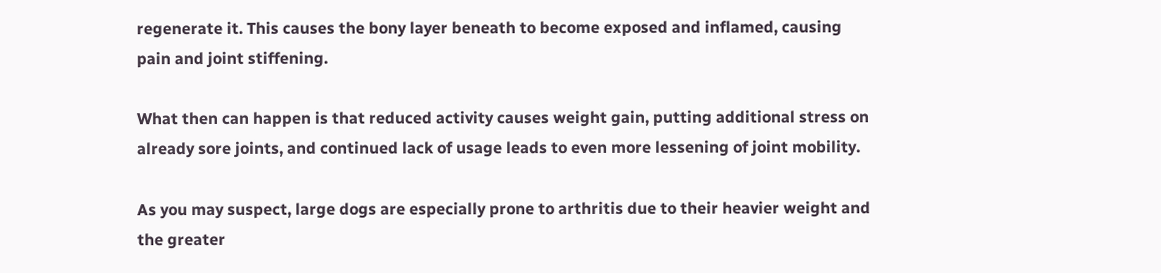regenerate it. This causes the bony layer beneath to become exposed and inflamed, causing pain and joint stiffening.

What then can happen is that reduced activity causes weight gain, putting additional stress on already sore joints, and continued lack of usage leads to even more lessening of joint mobility.

As you may suspect, large dogs are especially prone to arthritis due to their heavier weight and the greater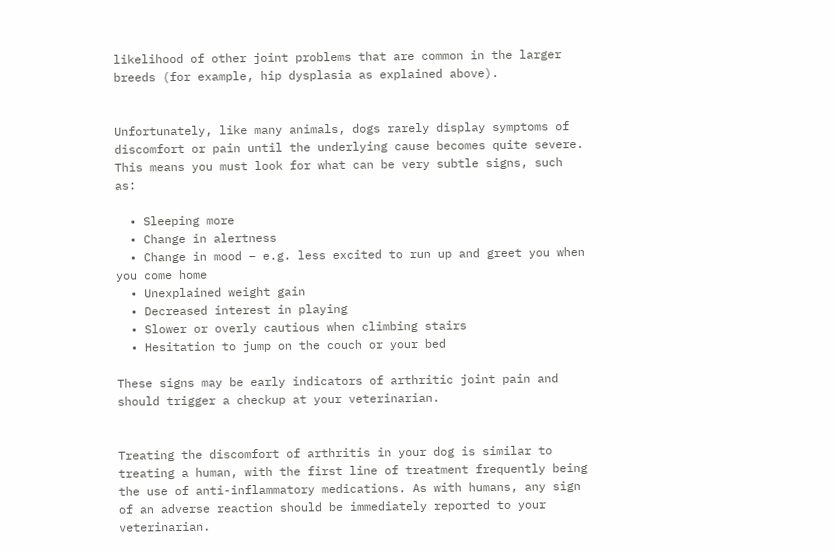likelihood of other joint problems that are common in the larger breeds (for example, hip dysplasia as explained above).


Unfortunately, like many animals, dogs rarely display symptoms of discomfort or pain until the underlying cause becomes quite severe.  This means you must look for what can be very subtle signs, such as:

  • Sleeping more
  • Change in alertness
  • Change in mood – e.g. less excited to run up and greet you when you come home
  • Unexplained weight gain
  • Decreased interest in playing
  • Slower or overly cautious when climbing stairs
  • Hesitation to jump on the couch or your bed

These signs may be early indicators of arthritic joint pain and should trigger a checkup at your veterinarian.


Treating the discomfort of arthritis in your dog is similar to treating a human, with the first line of treatment frequently being the use of anti-inflammatory medications. As with humans, any sign of an adverse reaction should be immediately reported to your veterinarian.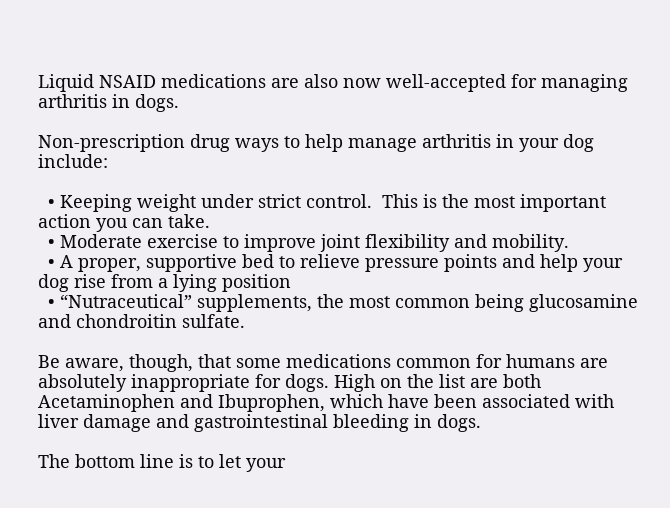Liquid NSAID medications are also now well-accepted for managing arthritis in dogs.

Non-prescription drug ways to help manage arthritis in your dog include:

  • Keeping weight under strict control.  This is the most important action you can take.
  • Moderate exercise to improve joint flexibility and mobility.
  • A proper, supportive bed to relieve pressure points and help your dog rise from a lying position
  • “Nutraceutical” supplements, the most common being glucosamine and chondroitin sulfate.

Be aware, though, that some medications common for humans are absolutely inappropriate for dogs. High on the list are both Acetaminophen and Ibuprophen, which have been associated with liver damage and gastrointestinal bleeding in dogs.

The bottom line is to let your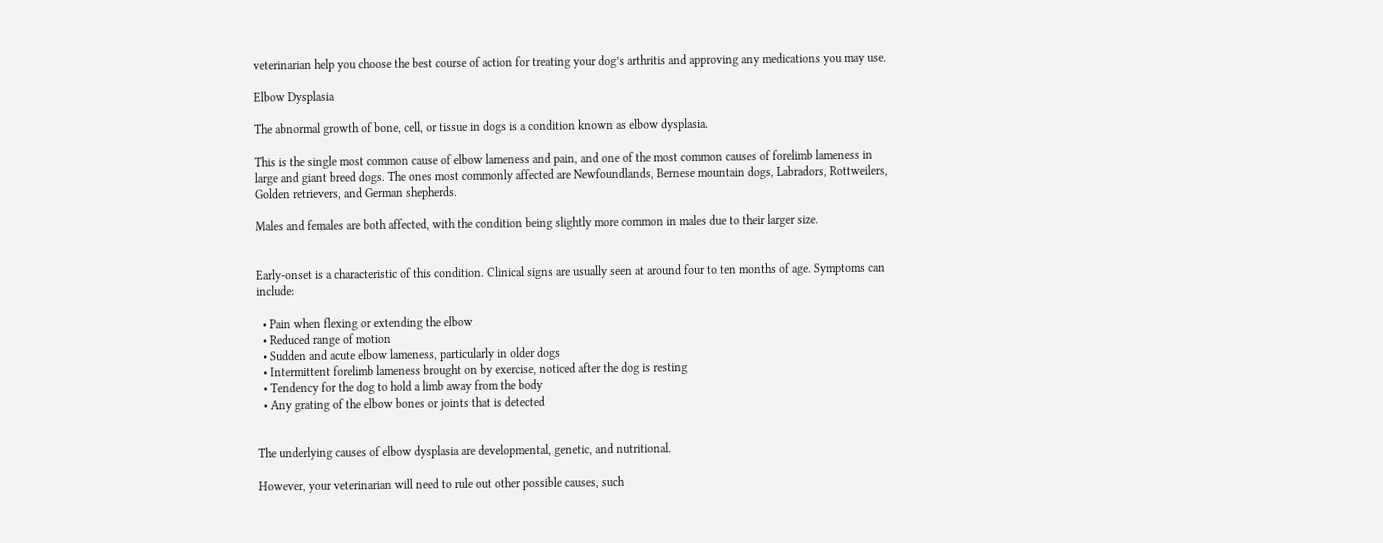veterinarian help you choose the best course of action for treating your dog’s arthritis and approving any medications you may use.

Elbow Dysplasia

The abnormal growth of bone, cell, or tissue in dogs is a condition known as elbow dysplasia.

This is the single most common cause of elbow lameness and pain, and one of the most common causes of forelimb lameness in large and giant breed dogs. The ones most commonly affected are Newfoundlands, Bernese mountain dogs, Labradors, Rottweilers, Golden retrievers, and German shepherds.

Males and females are both affected, with the condition being slightly more common in males due to their larger size.


Early-onset is a characteristic of this condition. Clinical signs are usually seen at around four to ten months of age. Symptoms can include:

  • Pain when flexing or extending the elbow
  • Reduced range of motion
  • Sudden and acute elbow lameness, particularly in older dogs
  • Intermittent forelimb lameness brought on by exercise, noticed after the dog is resting
  • Tendency for the dog to hold a limb away from the body
  • Any grating of the elbow bones or joints that is detected


The underlying causes of elbow dysplasia are developmental, genetic, and nutritional.

However, your veterinarian will need to rule out other possible causes, such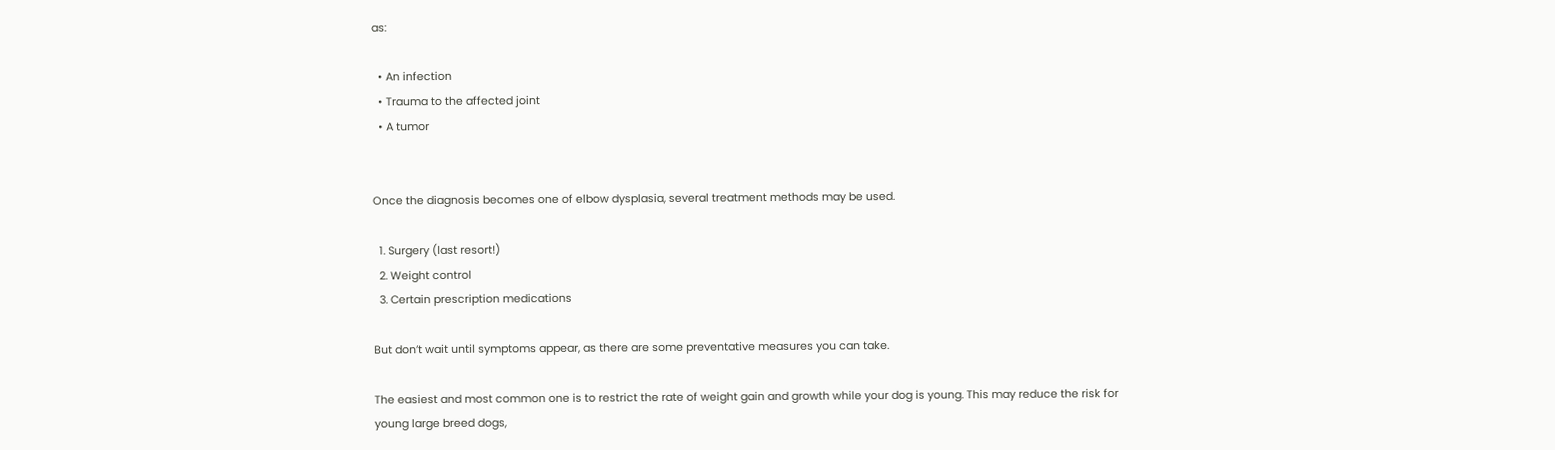as:

  • An infection
  • Trauma to the affected joint
  • A tumor


Once the diagnosis becomes one of elbow dysplasia, several treatment methods may be used.

  1. Surgery (last resort!)
  2. Weight control
  3. Certain prescription medications

But don’t wait until symptoms appear, as there are some preventative measures you can take.

The easiest and most common one is to restrict the rate of weight gain and growth while your dog is young. This may reduce the risk for young large breed dogs,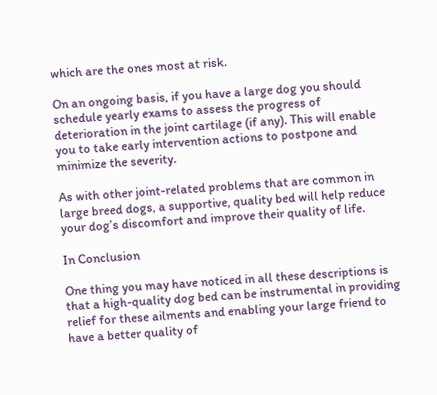which are the ones most at risk.

On an ongoing basis, if you have a large dog you should schedule yearly exams to assess the progress of deterioration in the joint cartilage (if any). This will enable you to take early intervention actions to postpone and minimize the severity.

As with other joint-related problems that are common in large breed dogs, a supportive, quality bed will help reduce your dog’s discomfort and improve their quality of life.

In Conclusion

One thing you may have noticed in all these descriptions is that a high-quality dog bed can be instrumental in providing relief for these ailments and enabling your large friend to have a better quality of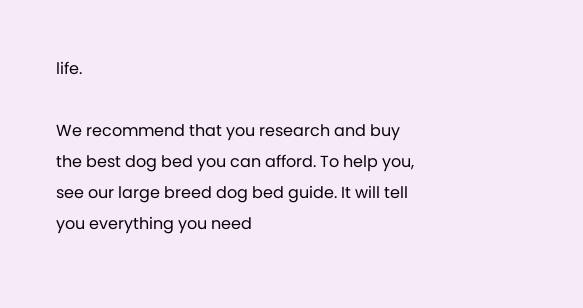life.

We recommend that you research and buy the best dog bed you can afford. To help you, see our large breed dog bed guide. It will tell you everything you need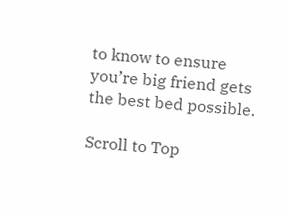to know to ensure you’re big friend gets the best bed possible.

Scroll to Top